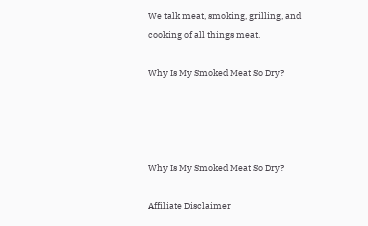We talk meat, smoking, grilling, and cooking of all things meat.

Why Is My Smoked Meat So Dry?




Why Is My Smoked Meat So Dry?

Affiliate Disclaimer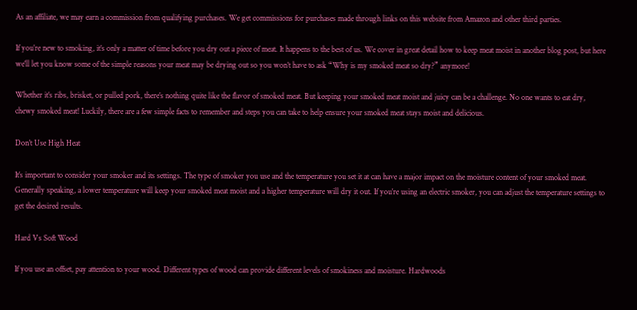As an affiliate, we may earn a commission from qualifying purchases. We get commissions for purchases made through links on this website from Amazon and other third parties.

If you’re new to smoking, it’s only a matter of time before you dry out a piece of meat. It happens to the best of us. We cover in great detail how to keep meat moist in another blog post, but here we’ll let you know some of the simple reasons your meat may be drying out so you won’t have to ask “Why is my smoked meat so dry?” anymore!

Whether it’s ribs, brisket, or pulled pork, there’s nothing quite like the flavor of smoked meat. But keeping your smoked meat moist and juicy can be a challenge. No one wants to eat dry, chewy smoked meat! Luckily, there are a few simple facts to remember and steps you can take to help ensure your smoked meat stays moist and delicious.

Don’t Use High Heat

It’s important to consider your smoker and its settings. The type of smoker you use and the temperature you set it at can have a major impact on the moisture content of your smoked meat. Generally speaking, a lower temperature will keep your smoked meat moist and a higher temperature will dry it out. If you’re using an electric smoker, you can adjust the temperature settings to get the desired results.

Hard Vs Soft Wood

If you use an offset, pay attention to your wood. Different types of wood can provide different levels of smokiness and moisture. Hardwoods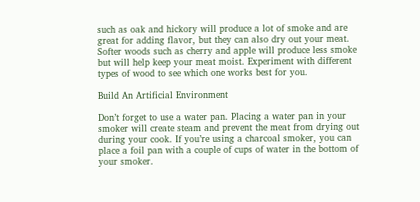such as oak and hickory will produce a lot of smoke and are great for adding flavor, but they can also dry out your meat. Softer woods such as cherry and apple will produce less smoke but will help keep your meat moist. Experiment with different types of wood to see which one works best for you.

Build An Artificial Environment

Don’t forget to use a water pan. Placing a water pan in your smoker will create steam and prevent the meat from drying out during your cook. If you’re using a charcoal smoker, you can place a foil pan with a couple of cups of water in the bottom of your smoker.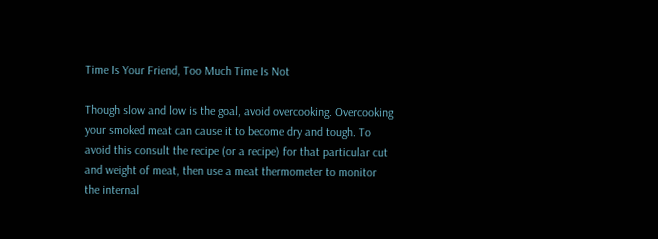Time Is Your Friend, Too Much Time Is Not

Though slow and low is the goal, avoid overcooking. Overcooking your smoked meat can cause it to become dry and tough. To avoid this consult the recipe (or a recipe) for that particular cut and weight of meat, then use a meat thermometer to monitor the internal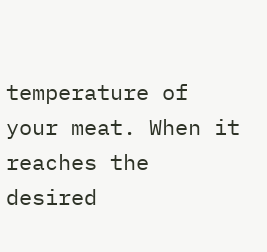temperature of your meat. When it reaches the desired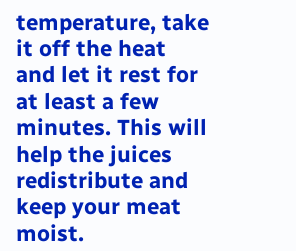temperature, take it off the heat and let it rest for at least a few minutes. This will help the juices redistribute and keep your meat moist.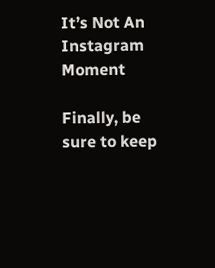It’s Not An Instagram Moment

Finally, be sure to keep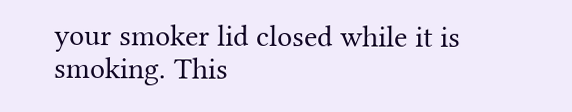your smoker lid closed while it is smoking. This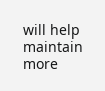will help maintain more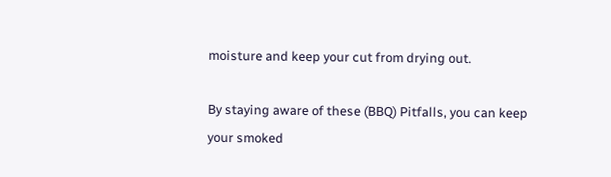moisture and keep your cut from drying out.

By staying aware of these (BBQ) Pitfalls, you can keep your smoked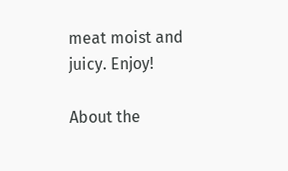meat moist and juicy. Enjoy!

About the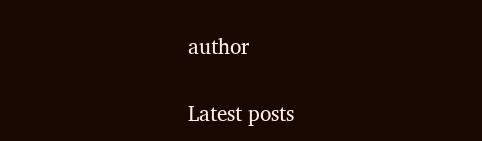author

Latest posts